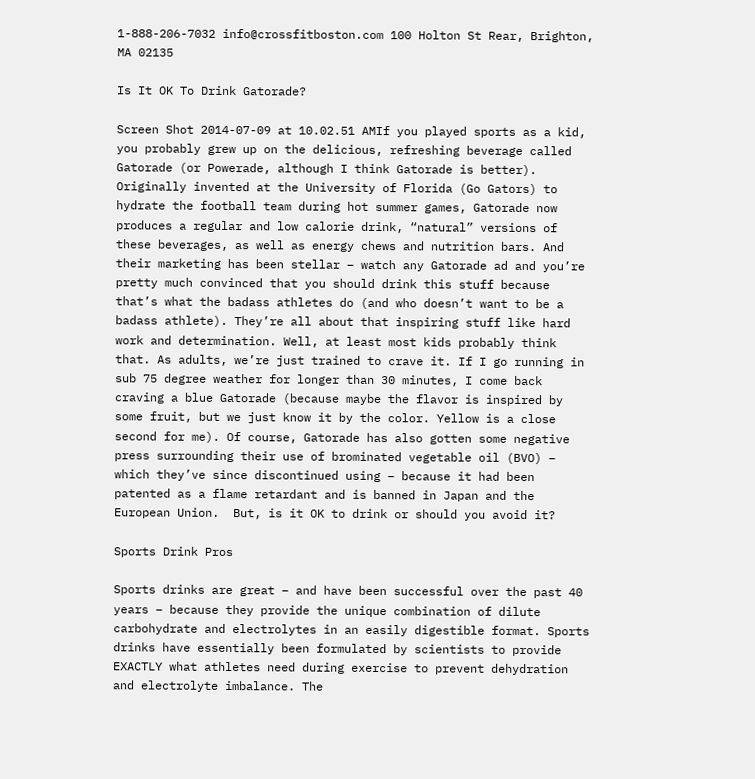1-888-206-7032 info@crossfitboston.com 100 Holton St Rear, Brighton, MA 02135

Is It OK To Drink Gatorade?

Screen Shot 2014-07-09 at 10.02.51 AMIf you played sports as a kid, you probably grew up on the delicious, refreshing beverage called Gatorade (or Powerade, although I think Gatorade is better). Originally invented at the University of Florida (Go Gators) to hydrate the football team during hot summer games, Gatorade now produces a regular and low calorie drink, “natural” versions of these beverages, as well as energy chews and nutrition bars. And their marketing has been stellar – watch any Gatorade ad and you’re pretty much convinced that you should drink this stuff because that’s what the badass athletes do (and who doesn’t want to be a badass athlete). They’re all about that inspiring stuff like hard work and determination. Well, at least most kids probably think that. As adults, we’re just trained to crave it. If I go running in sub 75 degree weather for longer than 30 minutes, I come back craving a blue Gatorade (because maybe the flavor is inspired by some fruit, but we just know it by the color. Yellow is a close second for me). Of course, Gatorade has also gotten some negative press surrounding their use of brominated vegetable oil (BVO) – which they’ve since discontinued using – because it had been patented as a flame retardant and is banned in Japan and the European Union.  But, is it OK to drink or should you avoid it?

Sports Drink Pros

Sports drinks are great – and have been successful over the past 40 years – because they provide the unique combination of dilute carbohydrate and electrolytes in an easily digestible format. Sports drinks have essentially been formulated by scientists to provide EXACTLY what athletes need during exercise to prevent dehydration and electrolyte imbalance. The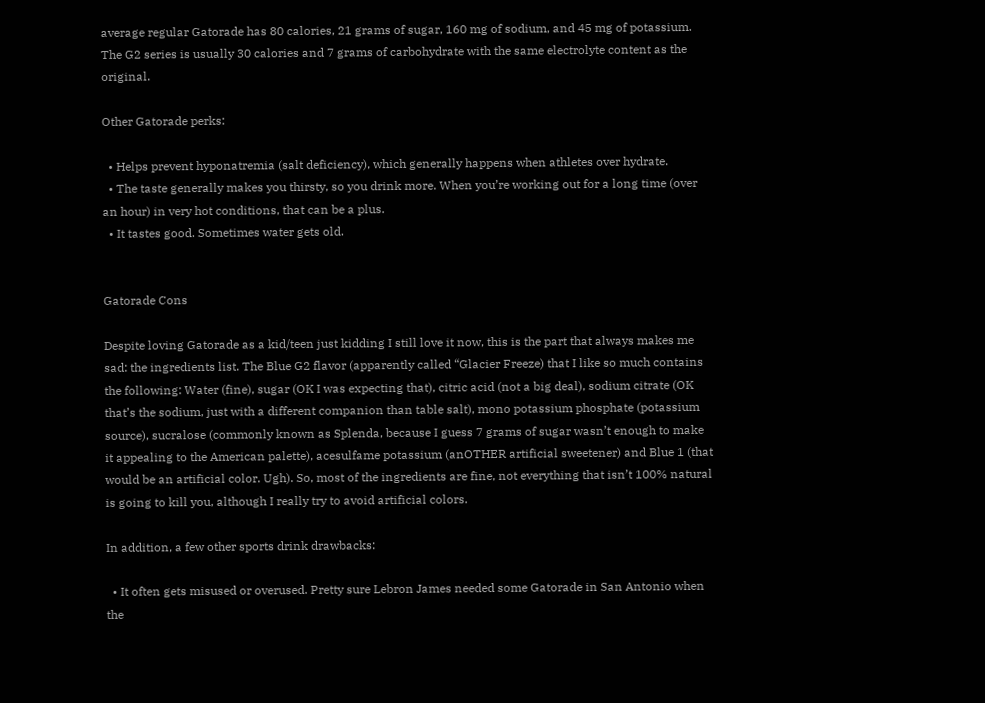average regular Gatorade has 80 calories, 21 grams of sugar, 160 mg of sodium, and 45 mg of potassium. The G2 series is usually 30 calories and 7 grams of carbohydrate with the same electrolyte content as the original.

Other Gatorade perks:

  • Helps prevent hyponatremia (salt deficiency), which generally happens when athletes over hydrate.
  • The taste generally makes you thirsty, so you drink more. When you’re working out for a long time (over an hour) in very hot conditions, that can be a plus.
  • It tastes good. Sometimes water gets old.


Gatorade Cons

Despite loving Gatorade as a kid/teen just kidding I still love it now, this is the part that always makes me sad: the ingredients list. The Blue G2 flavor (apparently called “Glacier Freeze) that I like so much contains the following: Water (fine), sugar (OK I was expecting that), citric acid (not a big deal), sodium citrate (OK that’s the sodium, just with a different companion than table salt), mono potassium phosphate (potassium source), sucralose (commonly known as Splenda, because I guess 7 grams of sugar wasn’t enough to make it appealing to the American palette), acesulfame potassium (anOTHER artificial sweetener) and Blue 1 (that would be an artificial color. Ugh). So, most of the ingredients are fine, not everything that isn’t 100% natural is going to kill you, although I really try to avoid artificial colors.

In addition, a few other sports drink drawbacks:

  • It often gets misused or overused. Pretty sure Lebron James needed some Gatorade in San Antonio when the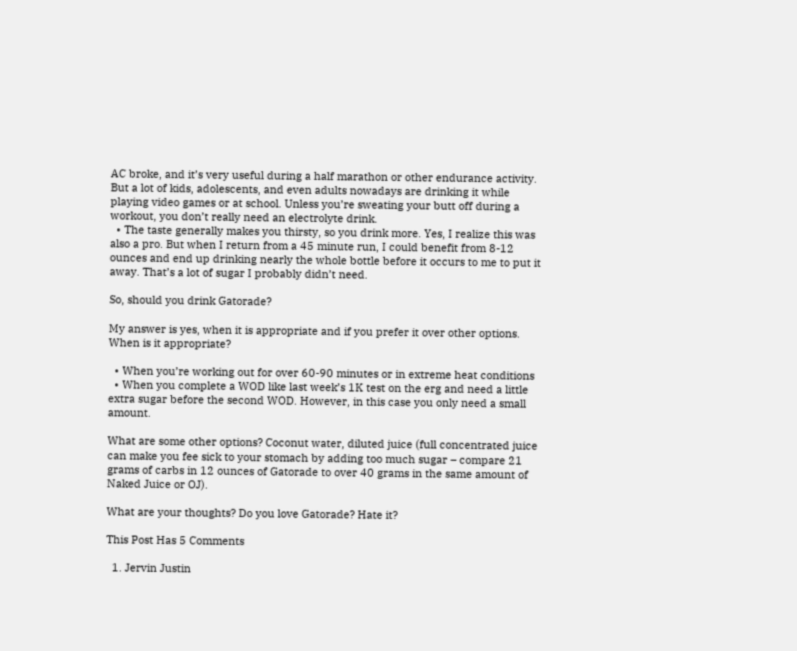AC broke, and it’s very useful during a half marathon or other endurance activity. But a lot of kids, adolescents, and even adults nowadays are drinking it while playing video games or at school. Unless you’re sweating your butt off during a workout, you don’t really need an electrolyte drink.
  • The taste generally makes you thirsty, so you drink more. Yes, I realize this was also a pro. But when I return from a 45 minute run, I could benefit from 8-12 ounces and end up drinking nearly the whole bottle before it occurs to me to put it away. That’s a lot of sugar I probably didn’t need.

So, should you drink Gatorade?

My answer is yes, when it is appropriate and if you prefer it over other options. When is it appropriate?

  • When you’re working out for over 60-90 minutes or in extreme heat conditions
  • When you complete a WOD like last week’s 1K test on the erg and need a little extra sugar before the second WOD. However, in this case you only need a small amount.

What are some other options? Coconut water, diluted juice (full concentrated juice can make you fee sick to your stomach by adding too much sugar – compare 21 grams of carbs in 12 ounces of Gatorade to over 40 grams in the same amount of Naked Juice or OJ).

What are your thoughts? Do you love Gatorade? Hate it?

This Post Has 5 Comments

  1. Jervin Justin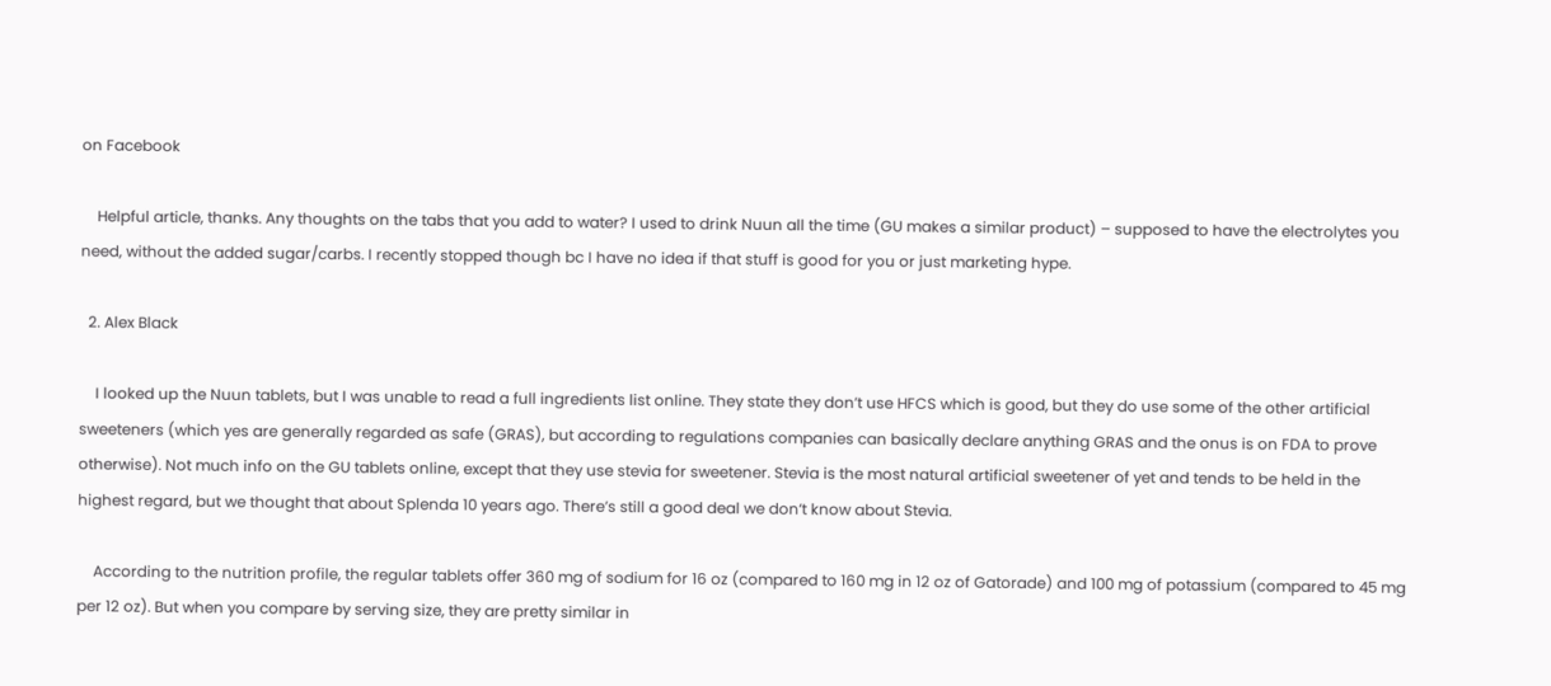on Facebook

    Helpful article, thanks. Any thoughts on the tabs that you add to water? I used to drink Nuun all the time (GU makes a similar product) – supposed to have the electrolytes you need, without the added sugar/carbs. I recently stopped though bc I have no idea if that stuff is good for you or just marketing hype.

  2. Alex Black

    I looked up the Nuun tablets, but I was unable to read a full ingredients list online. They state they don’t use HFCS which is good, but they do use some of the other artificial sweeteners (which yes are generally regarded as safe (GRAS), but according to regulations companies can basically declare anything GRAS and the onus is on FDA to prove otherwise). Not much info on the GU tablets online, except that they use stevia for sweetener. Stevia is the most natural artificial sweetener of yet and tends to be held in the highest regard, but we thought that about Splenda 10 years ago. There’s still a good deal we don’t know about Stevia.

    According to the nutrition profile, the regular tablets offer 360 mg of sodium for 16 oz (compared to 160 mg in 12 oz of Gatorade) and 100 mg of potassium (compared to 45 mg per 12 oz). But when you compare by serving size, they are pretty similar in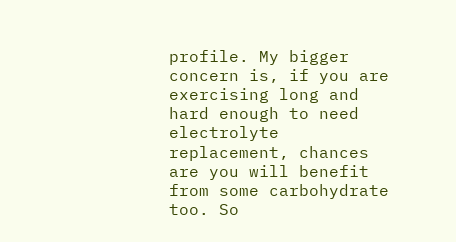profile. My bigger concern is, if you are exercising long and hard enough to need electrolyte replacement, chances are you will benefit from some carbohydrate too. So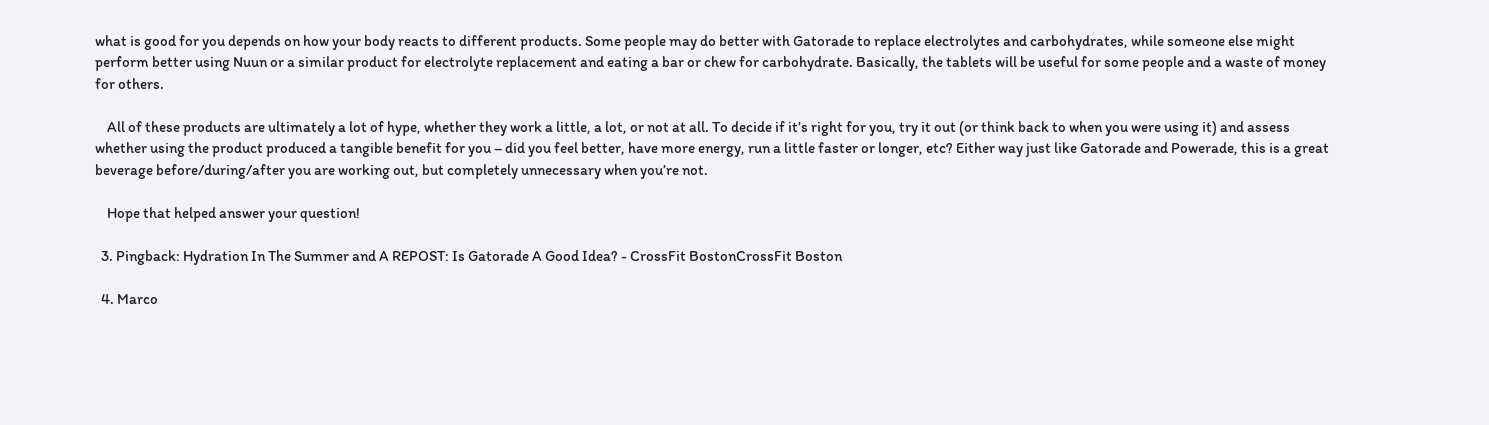what is good for you depends on how your body reacts to different products. Some people may do better with Gatorade to replace electrolytes and carbohydrates, while someone else might perform better using Nuun or a similar product for electrolyte replacement and eating a bar or chew for carbohydrate. Basically, the tablets will be useful for some people and a waste of money for others.

    All of these products are ultimately a lot of hype, whether they work a little, a lot, or not at all. To decide if it’s right for you, try it out (or think back to when you were using it) and assess whether using the product produced a tangible benefit for you – did you feel better, have more energy, run a little faster or longer, etc? Either way just like Gatorade and Powerade, this is a great beverage before/during/after you are working out, but completely unnecessary when you’re not.

    Hope that helped answer your question!

  3. Pingback: Hydration In The Summer and A REPOST: Is Gatorade A Good Idea? - CrossFit BostonCrossFit Boston

  4. Marco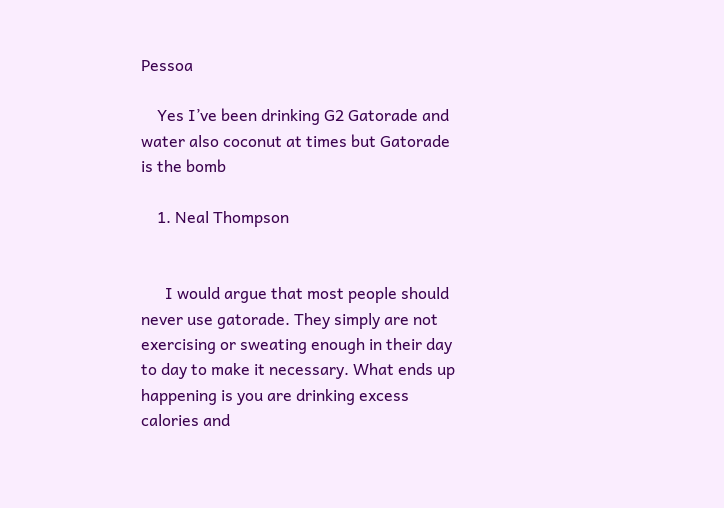Pessoa

    Yes I’ve been drinking G2 Gatorade and water also coconut at times but Gatorade is the bomb

    1. Neal Thompson


      I would argue that most people should never use gatorade. They simply are not exercising or sweating enough in their day to day to make it necessary. What ends up happening is you are drinking excess calories and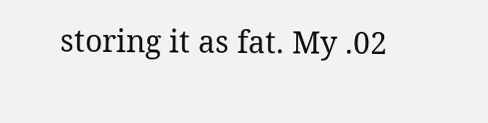storing it as fat. My .02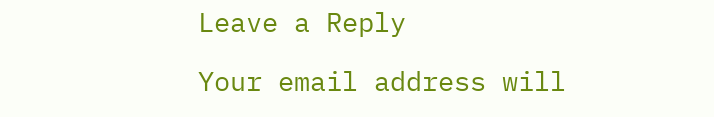Leave a Reply

Your email address will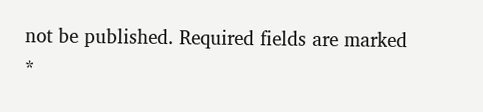not be published. Required fields are marked *